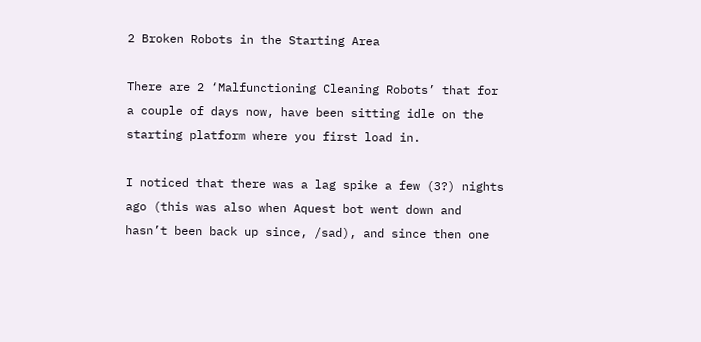2 Broken Robots in the Starting Area

There are 2 ‘Malfunctioning Cleaning Robots’ that for a couple of days now, have been sitting idle on the starting platform where you first load in.

I noticed that there was a lag spike a few (3?) nights ago (this was also when Aquest bot went down and hasn’t been back up since, /sad), and since then one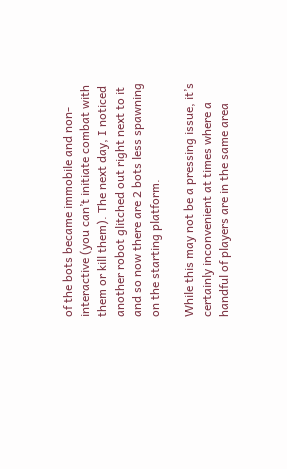of the bots became immobile and non-interactive (you can’t initiate combat with them or kill them). The next day, I noticed another robot glitched out right next to it and so now there are 2 bots less spawning on the starting platform.

While this may not be a pressing issue, it’s certainly inconvenient at times where a handful of players are in the same area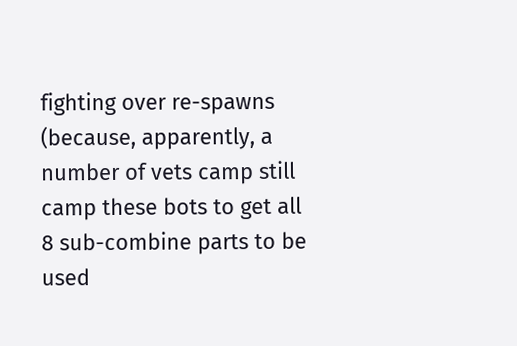fighting over re-spawns (because, apparently, a number of vets camp still camp these bots to get all 8 sub-combine parts to be used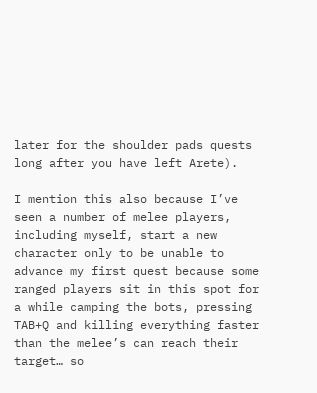later for the shoulder pads quests long after you have left Arete).

I mention this also because I’ve seen a number of melee players, including myself, start a new character only to be unable to advance my first quest because some ranged players sit in this spot for a while camping the bots, pressing TAB+Q and killing everything faster than the melee’s can reach their target… so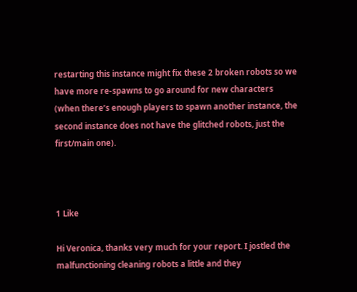restarting this instance might fix these 2 broken robots so we have more re-spawns to go around for new characters (when there’s enough players to spawn another instance, the second instance does not have the glitched robots, just the first/main one).



1 Like

Hi Veronica, thanks very much for your report. I jostled the malfunctioning cleaning robots a little and they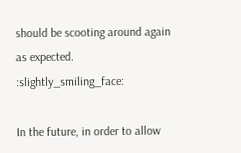should be scooting around again as expected. :slightly_smiling_face:

In the future, in order to allow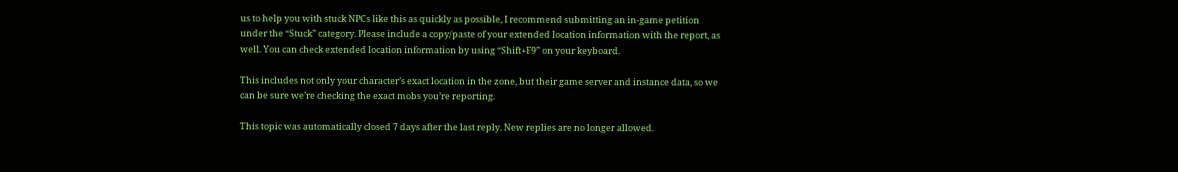us to help you with stuck NPCs like this as quickly as possible, I recommend submitting an in-game petition under the “Stuck” category. Please include a copy/paste of your extended location information with the report, as well. You can check extended location information by using “Shift+F9” on your keyboard.

This includes not only your character’s exact location in the zone, but their game server and instance data, so we can be sure we’re checking the exact mobs you’re reporting.

This topic was automatically closed 7 days after the last reply. New replies are no longer allowed.